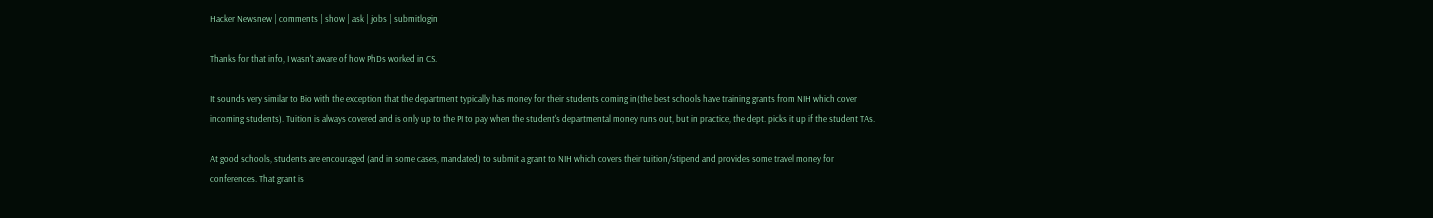Hacker Newsnew | comments | show | ask | jobs | submitlogin

Thanks for that info, I wasn't aware of how PhDs worked in CS.

It sounds very similar to Bio with the exception that the department typically has money for their students coming in(the best schools have training grants from NIH which cover incoming students). Tuition is always covered and is only up to the PI to pay when the student's departmental money runs out, but in practice, the dept. picks it up if the student TAs.

At good schools, students are encouraged (and in some cases, mandated) to submit a grant to NIH which covers their tuition/stipend and provides some travel money for conferences. That grant is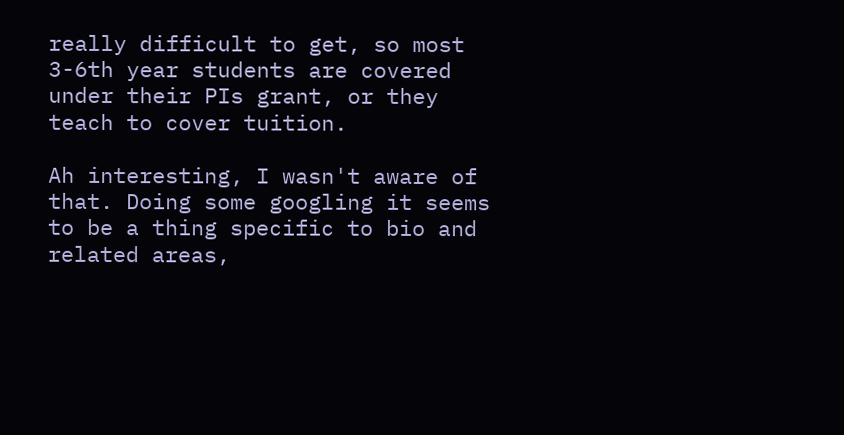really difficult to get, so most 3-6th year students are covered under their PIs grant, or they teach to cover tuition.

Ah interesting, I wasn't aware of that. Doing some googling it seems to be a thing specific to bio and related areas,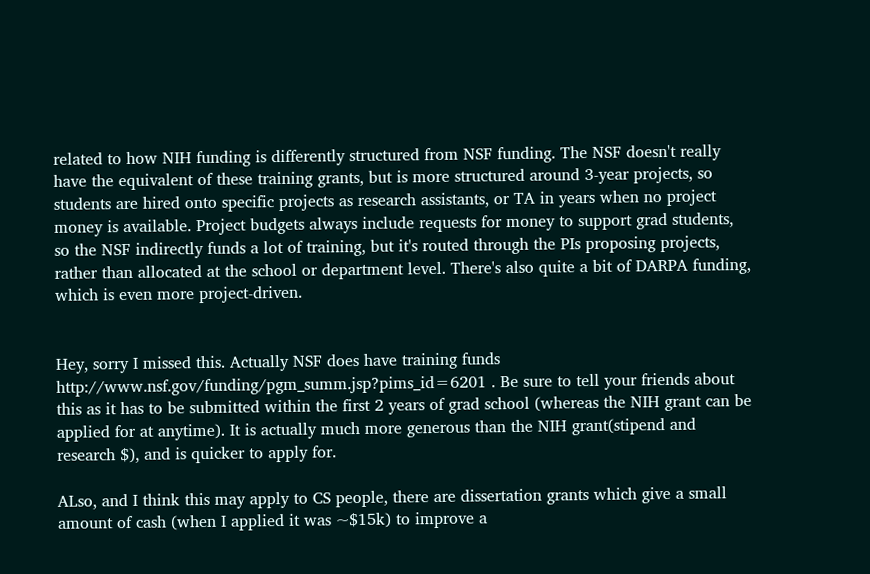related to how NIH funding is differently structured from NSF funding. The NSF doesn't really have the equivalent of these training grants, but is more structured around 3-year projects, so students are hired onto specific projects as research assistants, or TA in years when no project money is available. Project budgets always include requests for money to support grad students, so the NSF indirectly funds a lot of training, but it's routed through the PIs proposing projects, rather than allocated at the school or department level. There's also quite a bit of DARPA funding, which is even more project-driven.


Hey, sorry I missed this. Actually NSF does have training funds http://www.nsf.gov/funding/pgm_summ.jsp?pims_id=6201 . Be sure to tell your friends about this as it has to be submitted within the first 2 years of grad school (whereas the NIH grant can be applied for at anytime). It is actually much more generous than the NIH grant(stipend and research $), and is quicker to apply for.

ALso, and I think this may apply to CS people, there are dissertation grants which give a small amount of cash (when I applied it was ~$15k) to improve a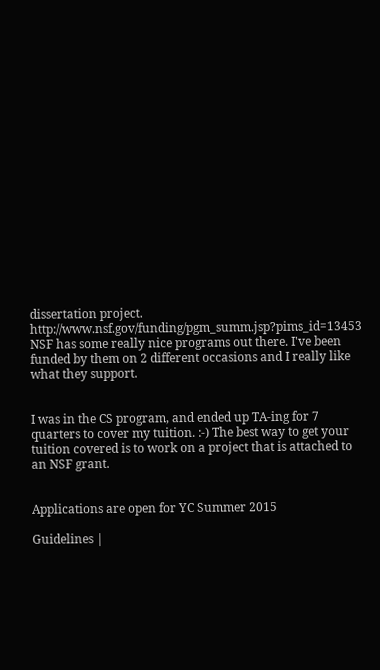dissertation project. http://www.nsf.gov/funding/pgm_summ.jsp?pims_id=13453 NSF has some really nice programs out there. I've been funded by them on 2 different occasions and I really like what they support.


I was in the CS program, and ended up TA-ing for 7 quarters to cover my tuition. :-) The best way to get your tuition covered is to work on a project that is attached to an NSF grant.


Applications are open for YC Summer 2015

Guidelines |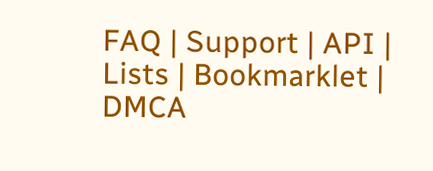FAQ | Support | API | Lists | Bookmarklet | DMCA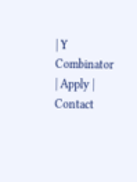| Y Combinator | Apply | Contact